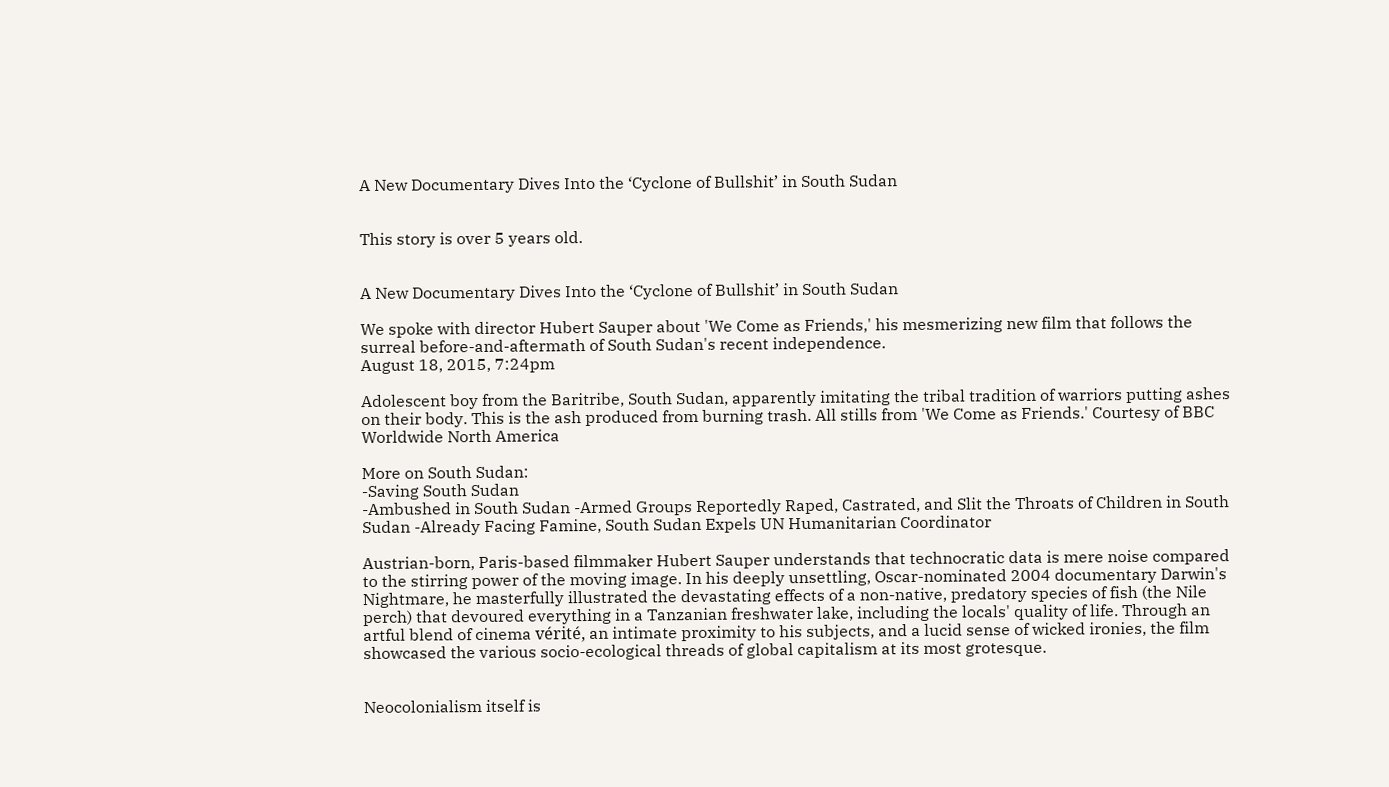A New Documentary Dives Into the ‘Cyclone of Bullshit’ in South Sudan


This story is over 5 years old.


A New Documentary Dives Into the ‘Cyclone of Bullshit’ in South Sudan

We spoke with director Hubert Sauper about 'We Come as Friends,' his mesmerizing new film that follows the surreal before-and-aftermath of South Sudan's recent independence.
August 18, 2015, 7:24pm

Adolescent boy from the Baritribe, South Sudan, apparently imitating the tribal tradition of warriors putting ashes on their body. This is the ash produced from burning trash. All stills from 'We Come as Friends.' Courtesy of BBC Worldwide North America

More on South Sudan:
-Saving South Sudan
-Ambushed in South Sudan -Armed Groups Reportedly Raped, Castrated, and Slit the Throats of Children in South Sudan -Already Facing Famine, South Sudan Expels UN Humanitarian Coordinator

Austrian-born, Paris-based filmmaker Hubert Sauper understands that technocratic data is mere noise compared to the stirring power of the moving image. In his deeply unsettling, Oscar-nominated 2004 documentary Darwin's Nightmare, he masterfully illustrated the devastating effects of a non-native, predatory species of fish (the Nile perch) that devoured everything in a Tanzanian freshwater lake, including the locals' quality of life. Through an artful blend of cinema vérité, an intimate proximity to his subjects, and a lucid sense of wicked ironies, the film showcased the various socio-ecological threads of global capitalism at its most grotesque.


Neocolonialism itself is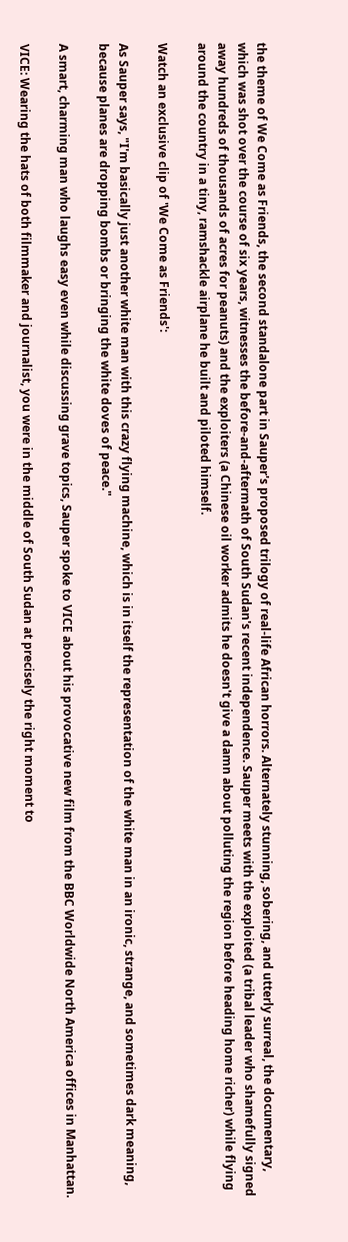the theme of We Come as Friends, the second standalone part in Sauper's proposed trilogy of real-life African horrors. Alternately stunning, sobering, and utterly surreal, the documentary, which was shot over the course of six years, witnesses the before-and-aftermath of South Sudan's recent independence. Sauper meets with the exploited (a tribal leader who shamefully signed away hundreds of thousands of acres for peanuts) and the exploiters (a Chinese oil worker admits he doesn't give a damn about polluting the region before heading home richer) while flying around the country in a tiny, ramshackle airplane he built and piloted himself.

Watch an exclusive clip of 'We Come as Friends':

As Sauper says, "I'm basically just another white man with this crazy flying machine, which is in itself the representation of the white man in an ironic, strange, and sometimes dark meaning, because planes are dropping bombs or bringing the white doves of peace."

A smart, charming man who laughs easy even while discussing grave topics, Sauper spoke to VICE about his provocative new film from the BBC Worldwide North America offices in Manhattan.

VICE: Wearing the hats of both filmmaker and journalist, you were in the middle of South Sudan at precisely the right moment to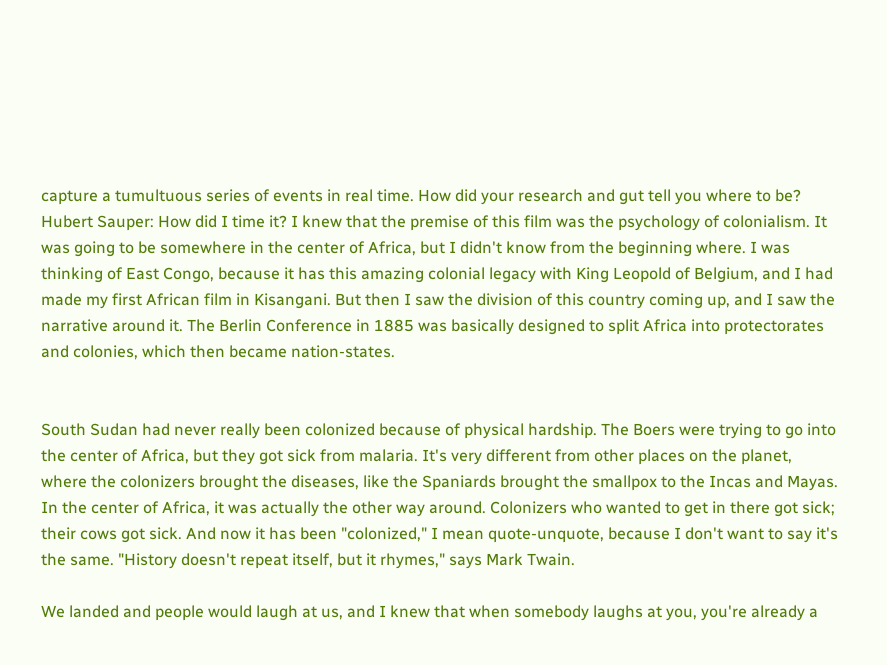capture a tumultuous series of events in real time. How did your research and gut tell you where to be?
Hubert Sauper: How did I time it? I knew that the premise of this film was the psychology of colonialism. It was going to be somewhere in the center of Africa, but I didn't know from the beginning where. I was thinking of East Congo, because it has this amazing colonial legacy with King Leopold of Belgium, and I had made my first African film in Kisangani. But then I saw the division of this country coming up, and I saw the narrative around it. The Berlin Conference in 1885 was basically designed to split Africa into protectorates and colonies, which then became nation-states.


South Sudan had never really been colonized because of physical hardship. The Boers were trying to go into the center of Africa, but they got sick from malaria. It's very different from other places on the planet, where the colonizers brought the diseases, like the Spaniards brought the smallpox to the Incas and Mayas. In the center of Africa, it was actually the other way around. Colonizers who wanted to get in there got sick; their cows got sick. And now it has been "colonized," I mean quote-unquote, because I don't want to say it's the same. "History doesn't repeat itself, but it rhymes," says Mark Twain.

We landed and people would laugh at us, and I knew that when somebody laughs at you, you're already a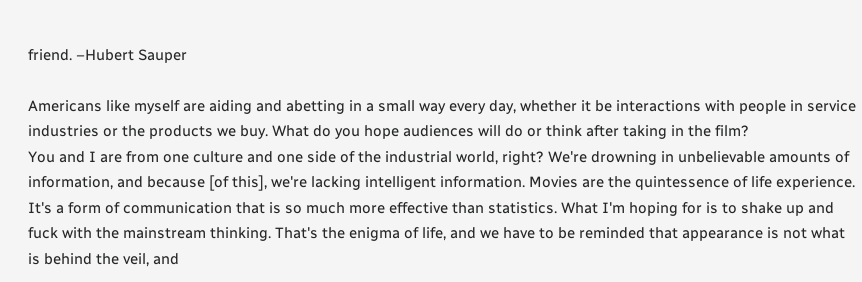friend. –Hubert Sauper

Americans like myself are aiding and abetting in a small way every day, whether it be interactions with people in service industries or the products we buy. What do you hope audiences will do or think after taking in the film?
You and I are from one culture and one side of the industrial world, right? We're drowning in unbelievable amounts of information, and because [of this], we're lacking intelligent information. Movies are the quintessence of life experience. It's a form of communication that is so much more effective than statistics. What I'm hoping for is to shake up and fuck with the mainstream thinking. That's the enigma of life, and we have to be reminded that appearance is not what is behind the veil, and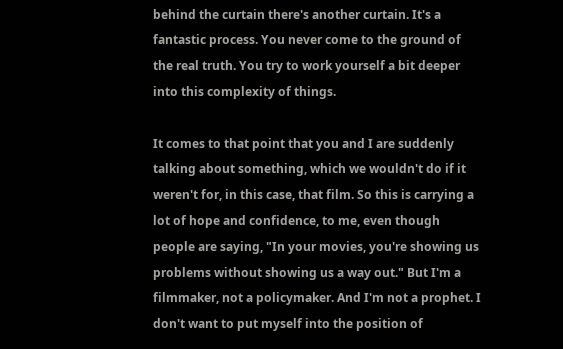behind the curtain there's another curtain. It's a fantastic process. You never come to the ground of the real truth. You try to work yourself a bit deeper into this complexity of things.

It comes to that point that you and I are suddenly talking about something, which we wouldn't do if it weren't for, in this case, that film. So this is carrying a lot of hope and confidence, to me, even though people are saying, "In your movies, you're showing us problems without showing us a way out." But I'm a filmmaker, not a policymaker. And I'm not a prophet. I don't want to put myself into the position of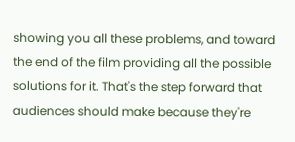showing you all these problems, and toward the end of the film providing all the possible solutions for it. That's the step forward that audiences should make because they're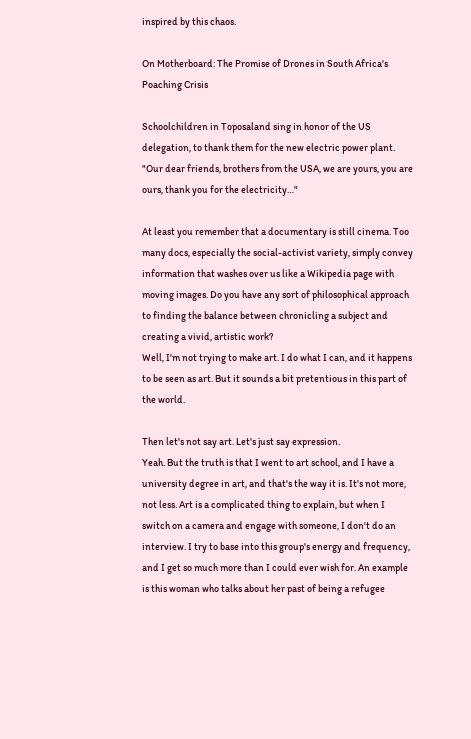inspired by this chaos.

On Motherboard: The Promise of Drones in South Africa's Poaching Crisis

Schoolchildren in Toposaland sing in honor of the US delegation, to thank them for the new electric power plant. "Our dear friends, brothers from the USA, we are yours, you are ours, thank you for the electricity…"

At least you remember that a documentary is still cinema. Too many docs, especially the social-activist variety, simply convey information that washes over us like a Wikipedia page with moving images. Do you have any sort of philosophical approach to finding the balance between chronicling a subject and creating a vivid, artistic work?
Well, I'm not trying to make art. I do what I can, and it happens to be seen as art. But it sounds a bit pretentious in this part of the world.

Then let's not say art. Let's just say expression.
Yeah. But the truth is that I went to art school, and I have a university degree in art, and that's the way it is. It's not more, not less. Art is a complicated thing to explain, but when I switch on a camera and engage with someone, I don't do an interview. I try to base into this group's energy and frequency, and I get so much more than I could ever wish for. An example is this woman who talks about her past of being a refugee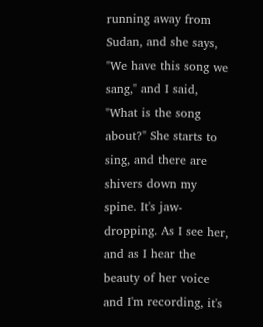running away from Sudan, and she says, "We have this song we sang," and I said, "What is the song about?" She starts to sing, and there are shivers down my spine. It's jaw-dropping. As I see her, and as I hear the beauty of her voice and I'm recording, it's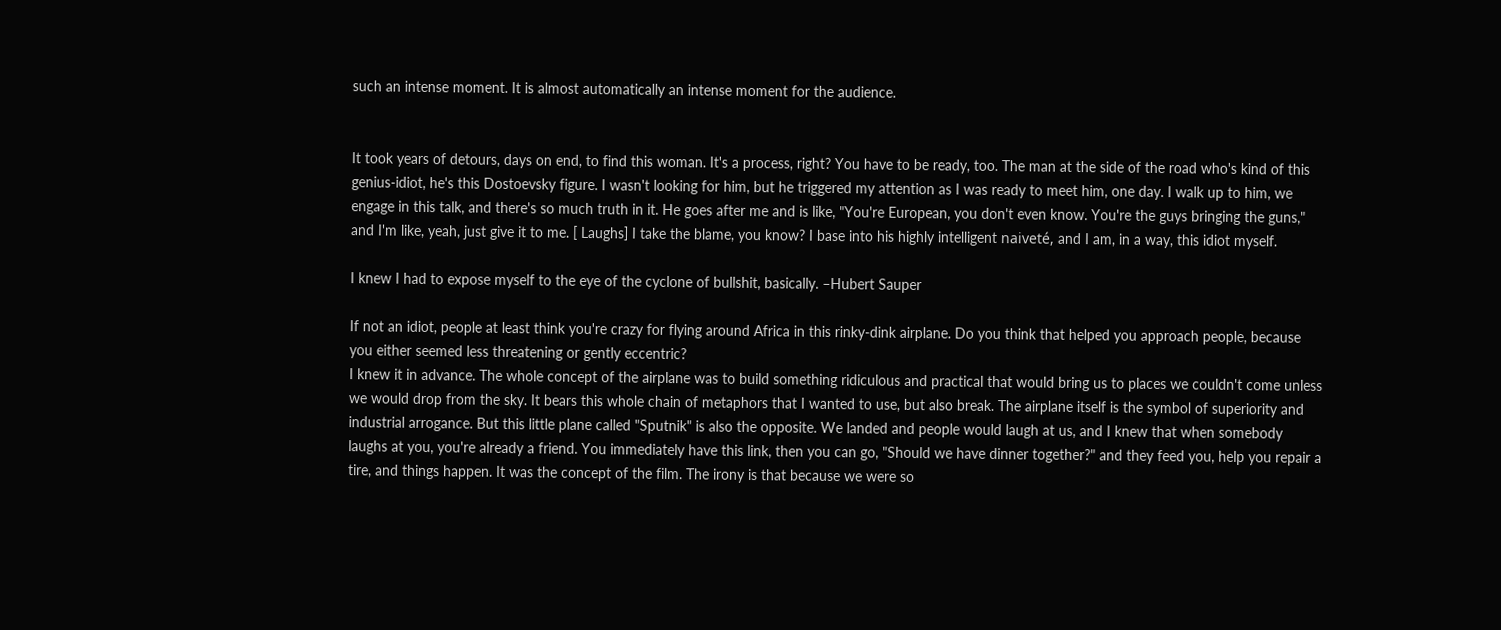such an intense moment. It is almost automatically an intense moment for the audience.


It took years of detours, days on end, to find this woman. It's a process, right? You have to be ready, too. The man at the side of the road who's kind of this genius-idiot, he's this Dostoevsky figure. I wasn't looking for him, but he triggered my attention as I was ready to meet him, one day. I walk up to him, we engage in this talk, and there's so much truth in it. He goes after me and is like, "You're European, you don't even know. You're the guys bringing the guns," and I'm like, yeah, just give it to me. [ Laughs] I take the blame, you know? I base into his highly intelligent naiveté, and I am, in a way, this idiot myself.

I knew I had to expose myself to the eye of the cyclone of bullshit, basically. –Hubert Sauper

If not an idiot, people at least think you're crazy for flying around Africa in this rinky-dink airplane. Do you think that helped you approach people, because you either seemed less threatening or gently eccentric?
I knew it in advance. The whole concept of the airplane was to build something ridiculous and practical that would bring us to places we couldn't come unless we would drop from the sky. It bears this whole chain of metaphors that I wanted to use, but also break. The airplane itself is the symbol of superiority and industrial arrogance. But this little plane called "Sputnik" is also the opposite. We landed and people would laugh at us, and I knew that when somebody laughs at you, you're already a friend. You immediately have this link, then you can go, "Should we have dinner together?" and they feed you, help you repair a tire, and things happen. It was the concept of the film. The irony is that because we were so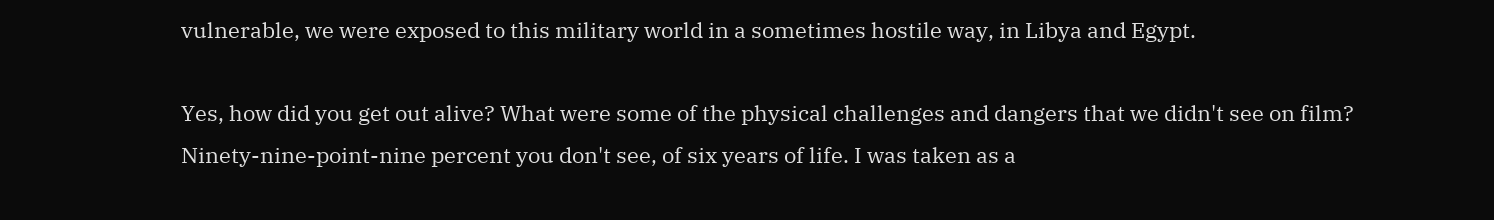vulnerable, we were exposed to this military world in a sometimes hostile way, in Libya and Egypt.

Yes, how did you get out alive? What were some of the physical challenges and dangers that we didn't see on film?
Ninety-nine-point-nine percent you don't see, of six years of life. I was taken as a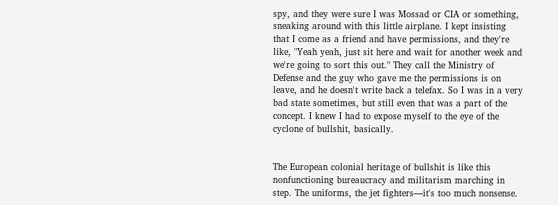spy, and they were sure I was Mossad or CIA or something, sneaking around with this little airplane. I kept insisting that I come as a friend and have permissions, and they're like, "Yeah yeah, just sit here and wait for another week and we're going to sort this out." They call the Ministry of Defense and the guy who gave me the permissions is on leave, and he doesn't write back a telefax. So I was in a very bad state sometimes, but still even that was a part of the concept. I knew I had to expose myself to the eye of the cyclone of bullshit, basically.


The European colonial heritage of bullshit is like this nonfunctioning bureaucracy and militarism marching in step. The uniforms, the jet fighters—it's too much nonsense.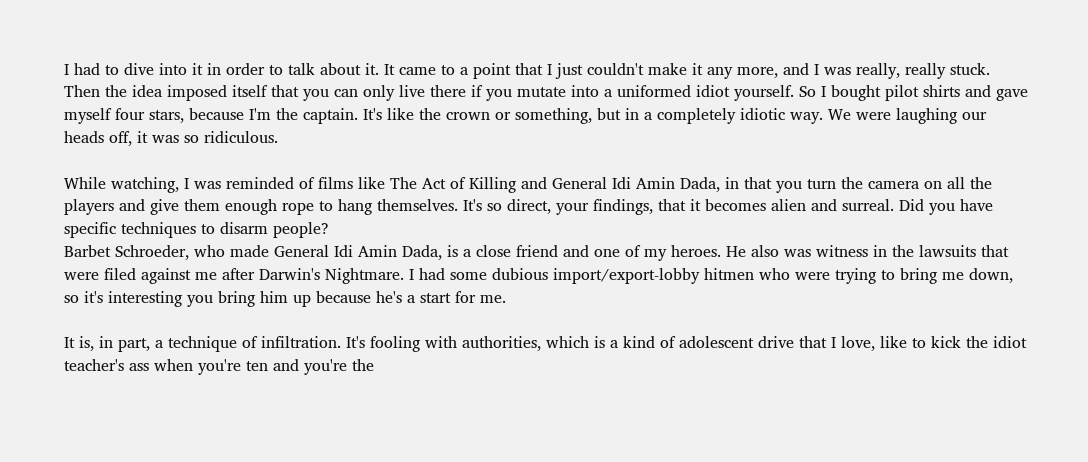I had to dive into it in order to talk about it. It came to a point that I just couldn't make it any more, and I was really, really stuck. Then the idea imposed itself that you can only live there if you mutate into a uniformed idiot yourself. So I bought pilot shirts and gave myself four stars, because I'm the captain. It's like the crown or something, but in a completely idiotic way. We were laughing our heads off, it was so ridiculous.

While watching, I was reminded of films like The Act of Killing and General Idi Amin Dada, in that you turn the camera on all the players and give them enough rope to hang themselves. It's so direct, your findings, that it becomes alien and surreal. Did you have specific techniques to disarm people?
Barbet Schroeder, who made General Idi Amin Dada, is a close friend and one of my heroes. He also was witness in the lawsuits that were filed against me after Darwin's Nightmare. I had some dubious import/export-lobby hitmen who were trying to bring me down, so it's interesting you bring him up because he's a start for me.

It is, in part, a technique of infiltration. It's fooling with authorities, which is a kind of adolescent drive that I love, like to kick the idiot teacher's ass when you're ten and you're the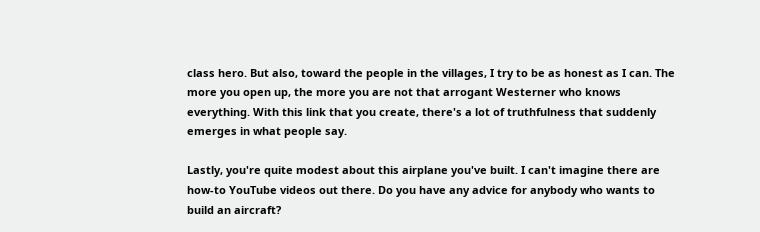class hero. But also, toward the people in the villages, I try to be as honest as I can. The more you open up, the more you are not that arrogant Westerner who knows everything. With this link that you create, there's a lot of truthfulness that suddenly emerges in what people say.

Lastly, you're quite modest about this airplane you've built. I can't imagine there are how-to YouTube videos out there. Do you have any advice for anybody who wants to build an aircraft?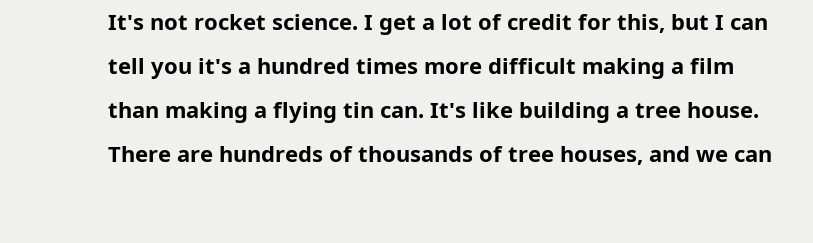It's not rocket science. I get a lot of credit for this, but I can tell you it's a hundred times more difficult making a film than making a flying tin can. It's like building a tree house. There are hundreds of thousands of tree houses, and we can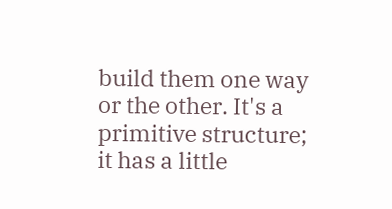build them one way or the other. It's a primitive structure; it has a little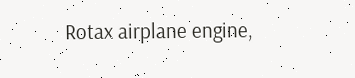Rotax airplane engine,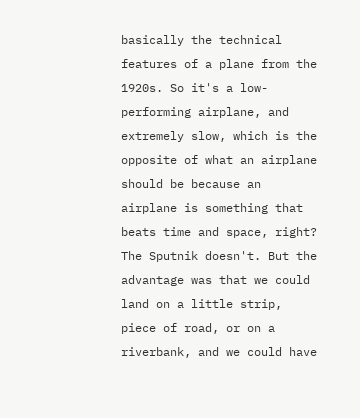basically the technical features of a plane from the 1920s. So it's a low-performing airplane, and extremely slow, which is the opposite of what an airplane should be because an airplane is something that beats time and space, right? The Sputnik doesn't. But the advantage was that we could land on a little strip, piece of road, or on a riverbank, and we could have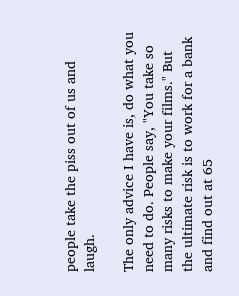people take the piss out of us and laugh.

The only advice I have is, do what you need to do. People say, "You take so many risks to make your films." But the ultimate risk is to work for a bank and find out at 65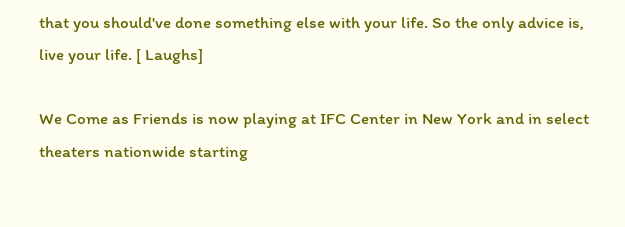that you should've done something else with your life. So the only advice is, live your life. [ Laughs]

We Come as Friends is now playing at IFC Center in New York and in select theaters nationwide starting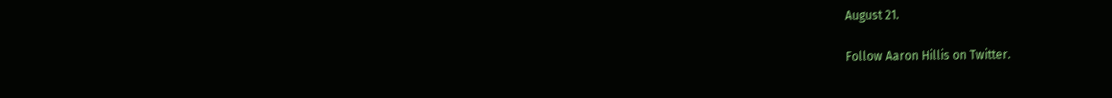August 21.

Follow Aaron Hillis on Twitter.